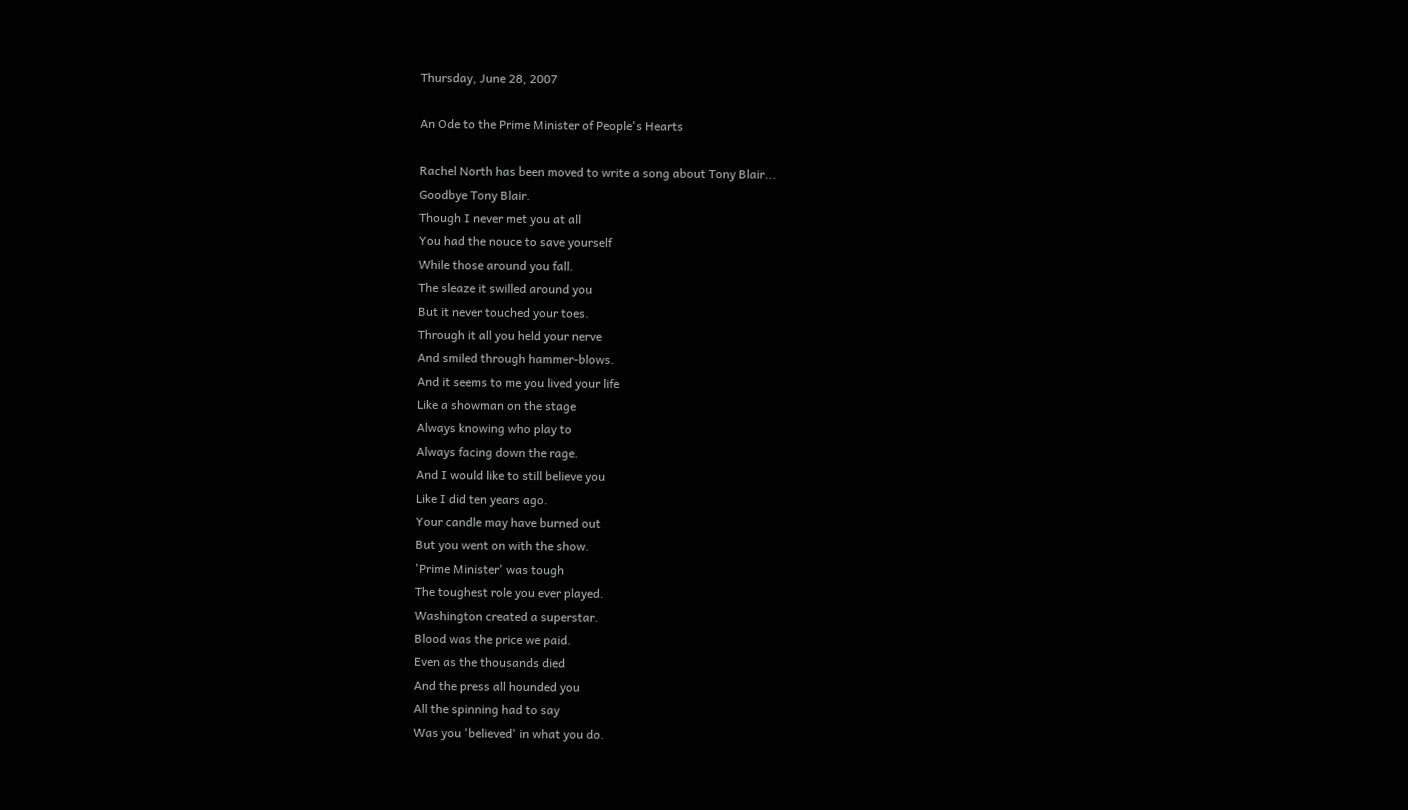Thursday, June 28, 2007

An Ode to the Prime Minister of People's Hearts

Rachel North has been moved to write a song about Tony Blair...
Goodbye Tony Blair.
Though I never met you at all
You had the nouce to save yourself
While those around you fall.
The sleaze it swilled around you
But it never touched your toes.
Through it all you held your nerve
And smiled through hammer-blows.
And it seems to me you lived your life
Like a showman on the stage
Always knowing who play to
Always facing down the rage.
And I would like to still believe you
Like I did ten years ago.
Your candle may have burned out
But you went on with the show.
'Prime Minister' was tough
The toughest role you ever played.
Washington created a superstar.
Blood was the price we paid.
Even as the thousands died
And the press all hounded you
All the spinning had to say
Was you 'believed' in what you do.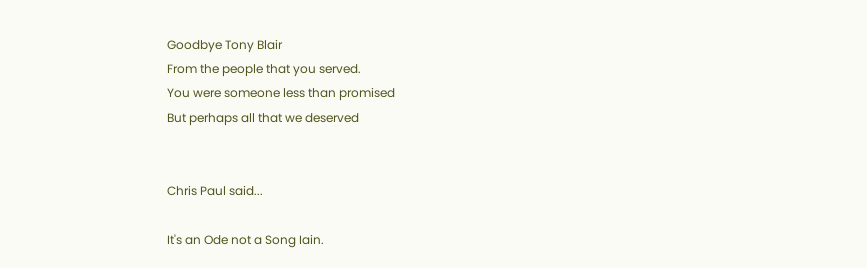Goodbye Tony Blair
From the people that you served.
You were someone less than promised
But perhaps all that we deserved


Chris Paul said...

It's an Ode not a Song Iain.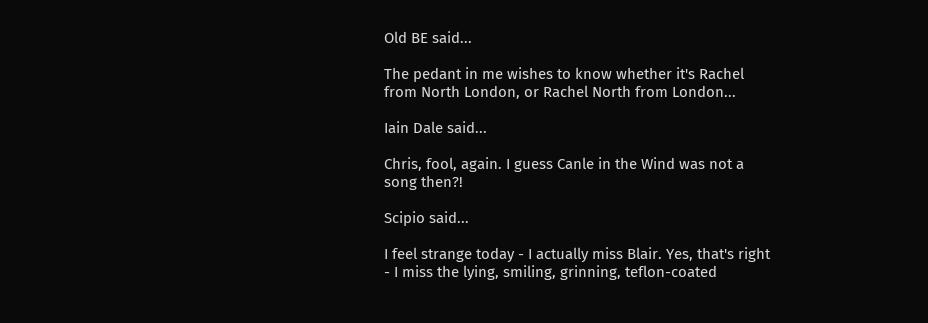Old BE said...

The pedant in me wishes to know whether it's Rachel from North London, or Rachel North from London...

Iain Dale said...

Chris, fool, again. I guess Canle in the Wind was not a song then?!

Scipio said...

I feel strange today - I actually miss Blair. Yes, that's right - I miss the lying, smiling, grinning, teflon-coated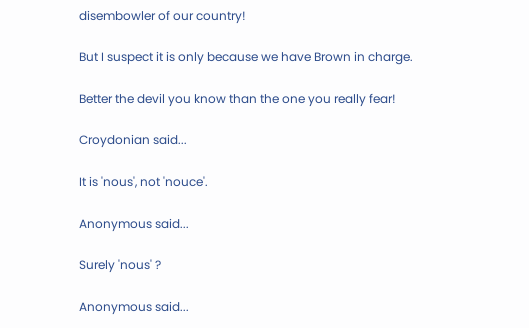disembowler of our country!

But I suspect it is only because we have Brown in charge.

Better the devil you know than the one you really fear!

Croydonian said...

It is 'nous', not 'nouce'.

Anonymous said...

Surely 'nous' ?

Anonymous said...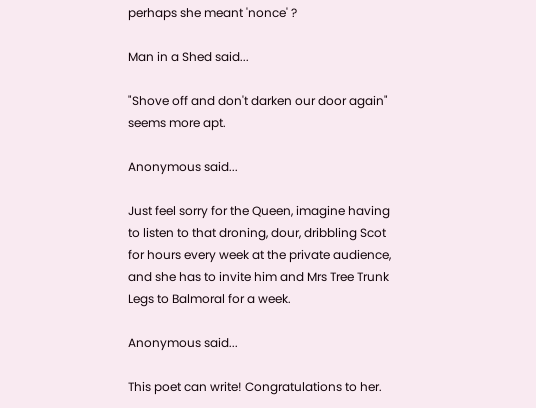perhaps she meant 'nonce' ?

Man in a Shed said...

"Shove off and don't darken our door again" seems more apt.

Anonymous said...

Just feel sorry for the Queen, imagine having to listen to that droning, dour, dribbling Scot for hours every week at the private audience, and she has to invite him and Mrs Tree Trunk Legs to Balmoral for a week.

Anonymous said...

This poet can write! Congratulations to her.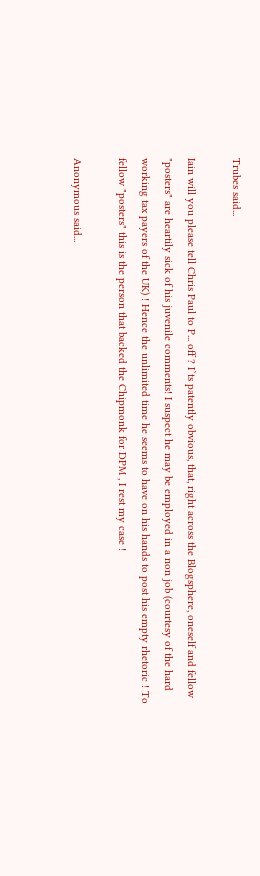Trubes said...

Iain will you please tell Chris Paul to P... off ? I`ts patently obvious, that, right across the Blogsphere, oneself and fellow "posters" are heartily sick of his juvenile comments! I suspect he may be employed in a non job (courtesy of the hard working tax payers of the UK) ! Hence the unlimited time he seems to have on his hands to post his empty rhetoric ! To fellow "posters" this is the person that backed the Chipmonk for DPM , I rest my case !

Anonymous said...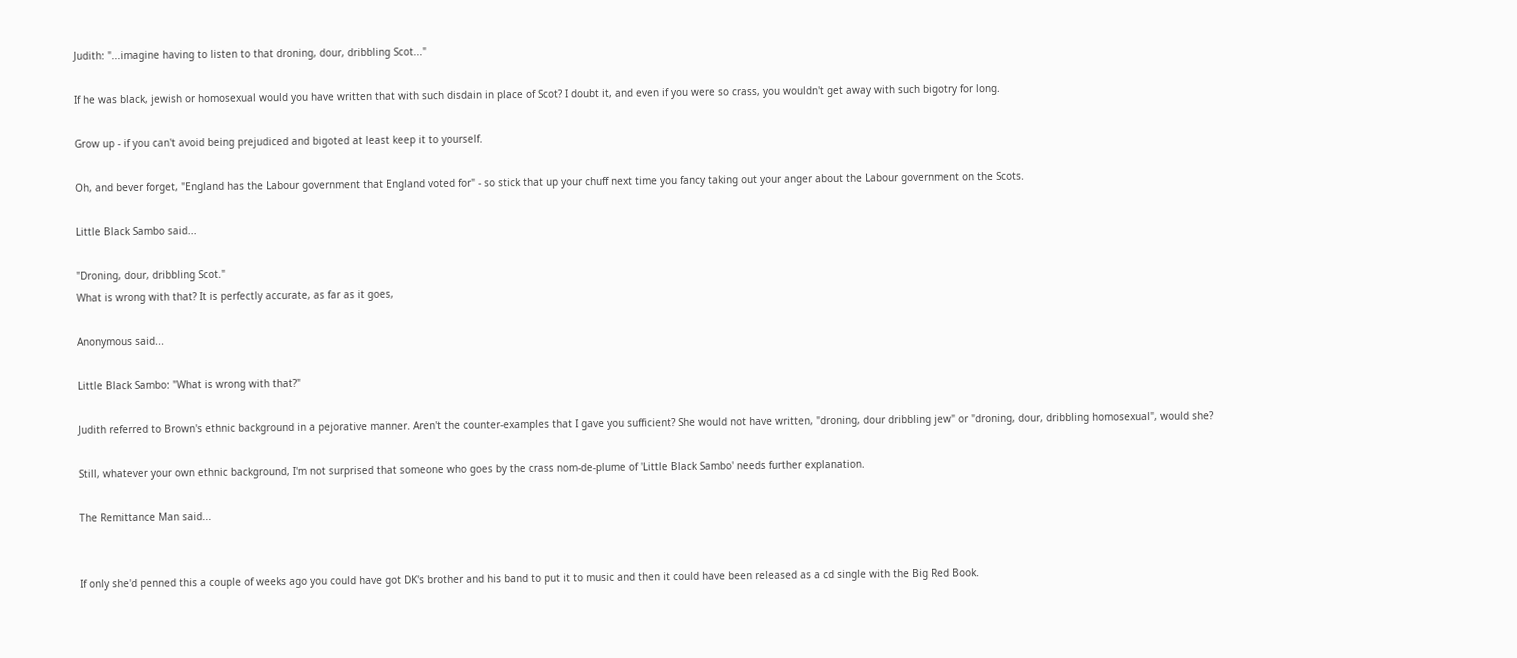Judith: "...imagine having to listen to that droning, dour, dribbling Scot..."

If he was black, jewish or homosexual would you have written that with such disdain in place of Scot? I doubt it, and even if you were so crass, you wouldn't get away with such bigotry for long.

Grow up - if you can't avoid being prejudiced and bigoted at least keep it to yourself.

Oh, and bever forget, "England has the Labour government that England voted for" - so stick that up your chuff next time you fancy taking out your anger about the Labour government on the Scots.

Little Black Sambo said...

"Droning, dour, dribbling Scot."
What is wrong with that? It is perfectly accurate, as far as it goes,

Anonymous said...

Little Black Sambo: "What is wrong with that?"

Judith referred to Brown's ethnic background in a pejorative manner. Aren't the counter-examples that I gave you sufficient? She would not have written, "droning, dour dribbling jew" or "droning, dour, dribbling homosexual", would she?

Still, whatever your own ethnic background, I'm not surprised that someone who goes by the crass nom-de-plume of 'Little Black Sambo' needs further explanation.

The Remittance Man said...


If only she'd penned this a couple of weeks ago you could have got DK's brother and his band to put it to music and then it could have been released as a cd single with the Big Red Book.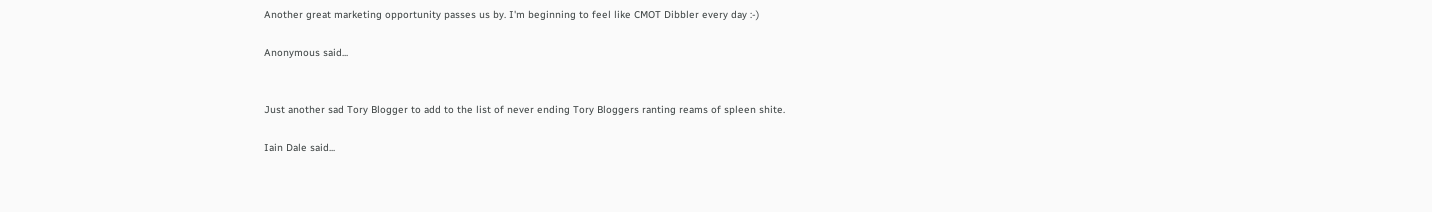Another great marketing opportunity passes us by. I'm beginning to feel like CMOT Dibbler every day :-)

Anonymous said...


Just another sad Tory Blogger to add to the list of never ending Tory Bloggers ranting reams of spleen shite.

Iain Dale said...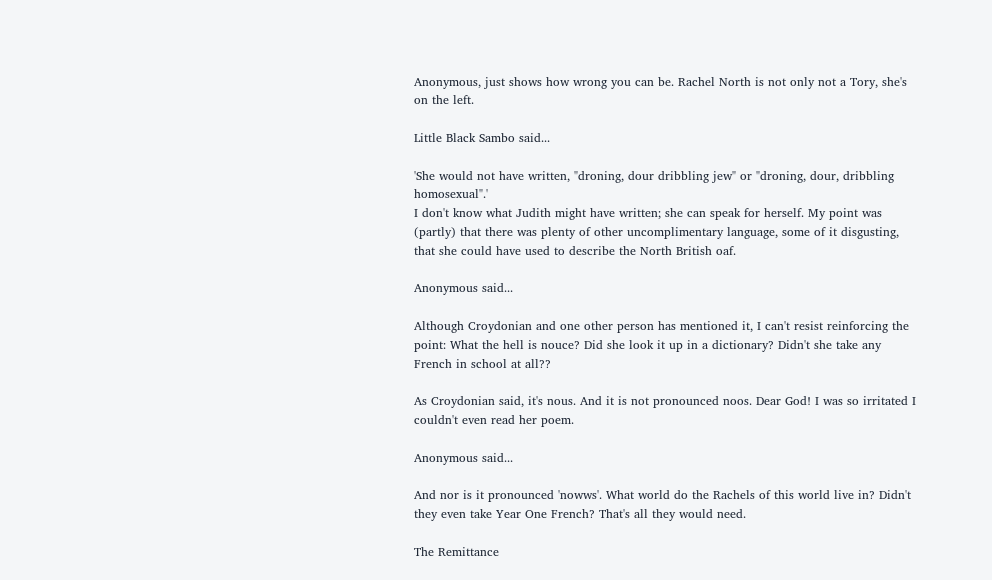Anonymous, just shows how wrong you can be. Rachel North is not only not a Tory, she's on the left.

Little Black Sambo said...

'She would not have written, "droning, dour dribbling jew" or "droning, dour, dribbling homosexual".'
I don't know what Judith might have written; she can speak for herself. My point was (partly) that there was plenty of other uncomplimentary language, some of it disgusting, that she could have used to describe the North British oaf.

Anonymous said...

Although Croydonian and one other person has mentioned it, I can't resist reinforcing the point: What the hell is nouce? Did she look it up in a dictionary? Didn't she take any French in school at all??

As Croydonian said, it's nous. And it is not pronounced noos. Dear God! I was so irritated I couldn't even read her poem.

Anonymous said...

And nor is it pronounced 'nowws'. What world do the Rachels of this world live in? Didn't they even take Year One French? That's all they would need.

The Remittance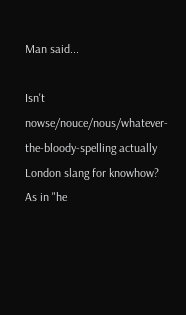Man said...

Isn't nowse/nouce/nous/whatever-the-bloody-spelling actually London slang for knowhow? As in "he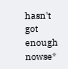hasn't got enough nowse*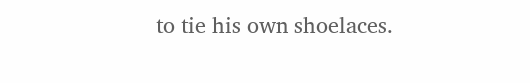to tie his own shoelaces.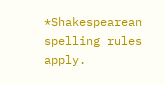*Shakespearean spelling rules apply.